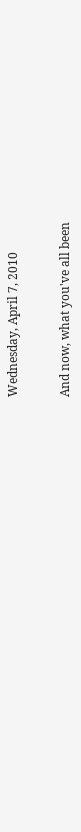Wednesday, April 7, 2010


And now, what you've all been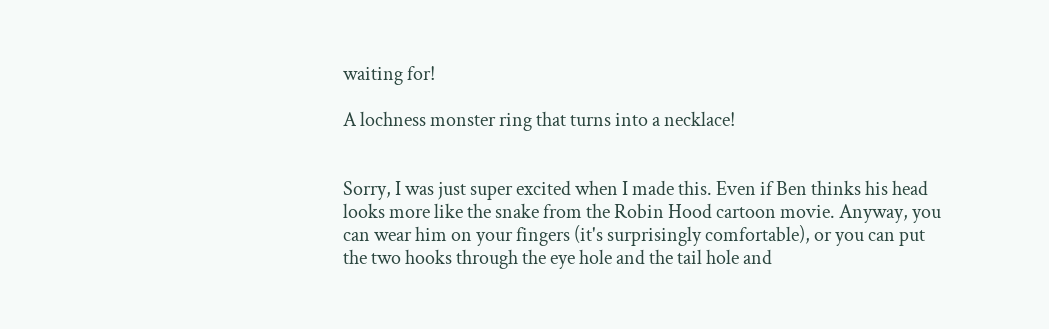waiting for!

A lochness monster ring that turns into a necklace!


Sorry, I was just super excited when I made this. Even if Ben thinks his head looks more like the snake from the Robin Hood cartoon movie. Anyway, you can wear him on your fingers (it's surprisingly comfortable), or you can put the two hooks through the eye hole and the tail hole and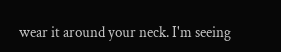wear it around your neck. I'm seeing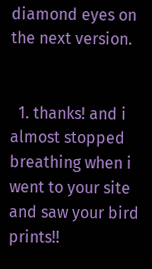diamond eyes on the next version.


  1. thanks! and i almost stopped breathing when i went to your site and saw your bird prints!!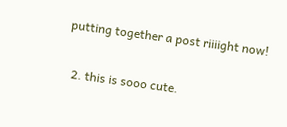putting together a post riiiight now!

  2. this is sooo cute.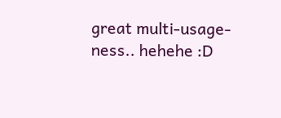great multi-usage-ness.. hehehe :D